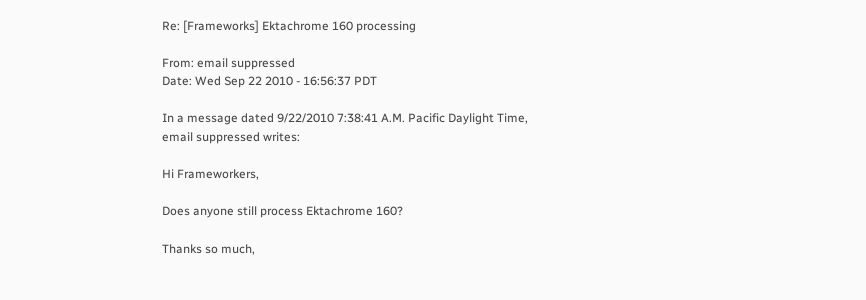Re: [Frameworks] Ektachrome 160 processing

From: email suppressed
Date: Wed Sep 22 2010 - 16:56:37 PDT

In a message dated 9/22/2010 7:38:41 A.M. Pacific Daylight Time,
email suppressed writes:

Hi Frameworkers,

Does anyone still process Ektachrome 160?

Thanks so much,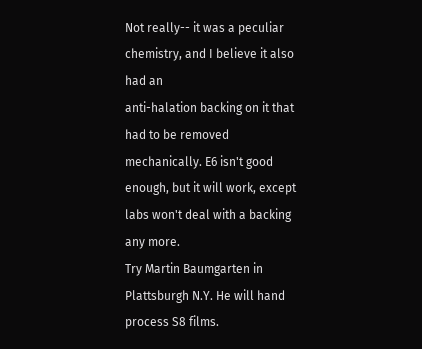Not really-- it was a peculiar chemistry, and I believe it also had an
anti-halation backing on it that had to be removed mechanically. E6 isn't good
enough, but it will work, except labs won't deal with a backing any more.
Try Martin Baumgarten in Plattsburgh N.Y. He will hand process S8 films.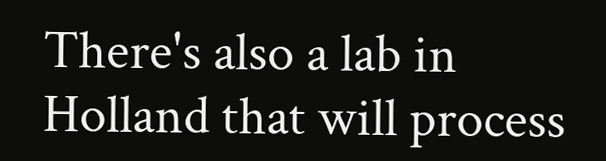There's also a lab in Holland that will process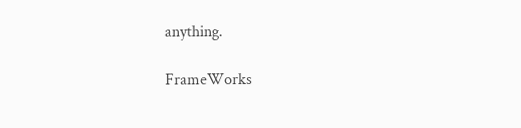anything.

FrameWorks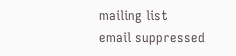mailing list
email suppressed